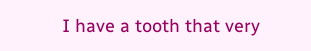I have a tooth that very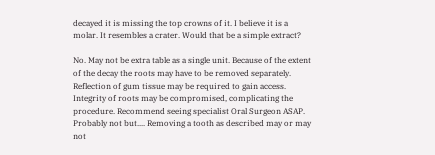decayed it is missing the top crowns of it. I believe it is a molar. It resembles a crater. Would that be a simple extract?

No. May not be extra table as a single unit. Because of the extent of the decay the roots may have to be removed separately. Reflection of gum tissue may be required to gain access. Integrity of roots may be compromised, complicating the procedure. Recommend seeing specialist Oral Surgeon ASAP.
Probably not but.... Removing a tooth as described may or may not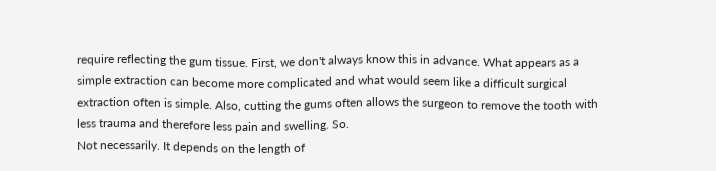require reflecting the gum tissue. First, we don't always know this in advance. What appears as a simple extraction can become more complicated and what would seem like a difficult surgical extraction often is simple. Also, cutting the gums often allows the surgeon to remove the tooth with less trauma and therefore less pain and swelling. So.
Not necessarily. It depends on the length of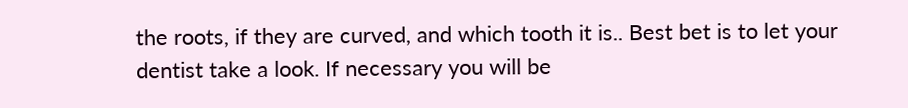the roots, if they are curved, and which tooth it is.. Best bet is to let your dentist take a look. If necessary you will be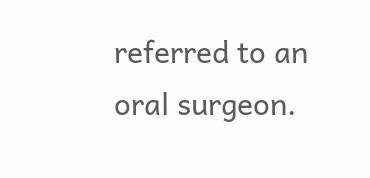referred to an oral surgeon.